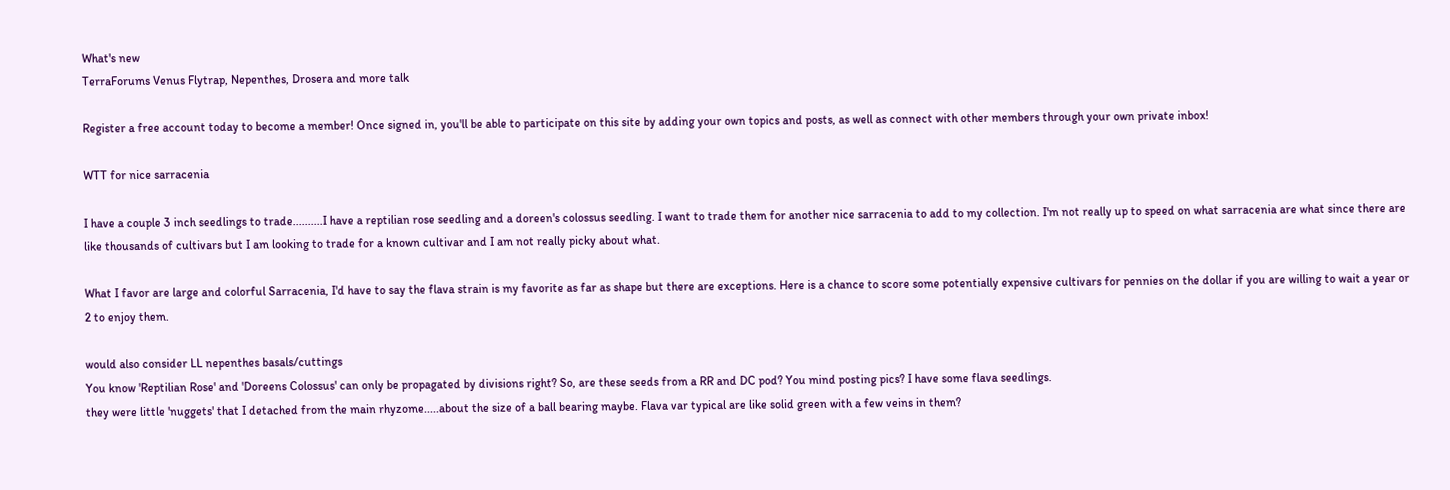What's new
TerraForums Venus Flytrap, Nepenthes, Drosera and more talk

Register a free account today to become a member! Once signed in, you'll be able to participate on this site by adding your own topics and posts, as well as connect with other members through your own private inbox!

WTT for nice sarracenia

I have a couple 3 inch seedlings to trade..........I have a reptilian rose seedling and a doreen's colossus seedling. I want to trade them for another nice sarracenia to add to my collection. I'm not really up to speed on what sarracenia are what since there are like thousands of cultivars but I am looking to trade for a known cultivar and I am not really picky about what.

What I favor are large and colorful Sarracenia, I'd have to say the flava strain is my favorite as far as shape but there are exceptions. Here is a chance to score some potentially expensive cultivars for pennies on the dollar if you are willing to wait a year or 2 to enjoy them.

would also consider LL nepenthes basals/cuttings
You know 'Reptilian Rose' and 'Doreens Colossus' can only be propagated by divisions right? So, are these seeds from a RR and DC pod? You mind posting pics? I have some flava seedlings.
they were little 'nuggets' that I detached from the main rhyzome.....about the size of a ball bearing maybe. Flava var typical are like solid green with a few veins in them?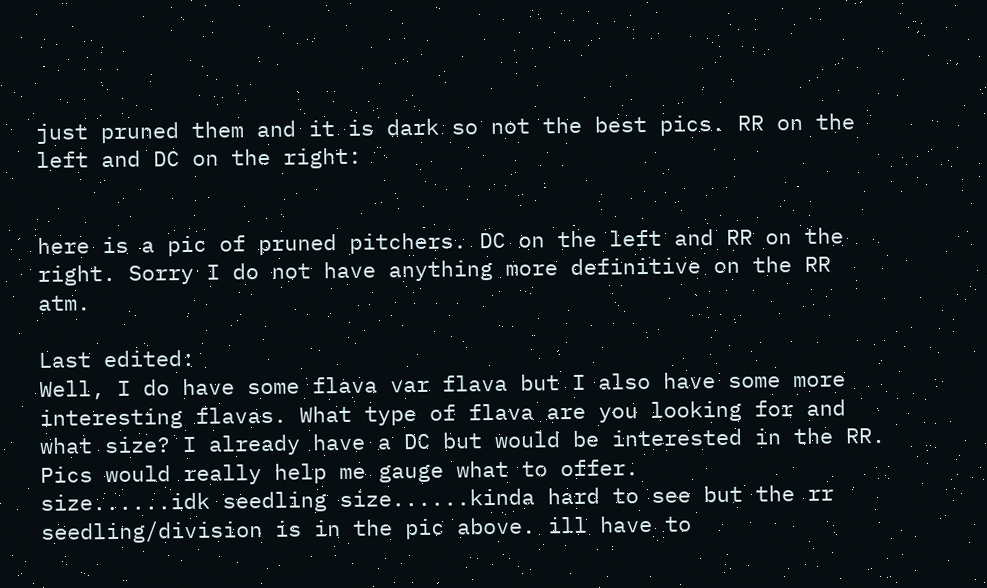just pruned them and it is dark so not the best pics. RR on the left and DC on the right:


here is a pic of pruned pitchers. DC on the left and RR on the right. Sorry I do not have anything more definitive on the RR atm.

Last edited:
Well, I do have some flava var flava but I also have some more interesting flavas. What type of flava are you looking for and what size? I already have a DC but would be interested in the RR. Pics would really help me gauge what to offer.
size......idk seedling size......kinda hard to see but the rr seedling/division is in the pic above. ill have to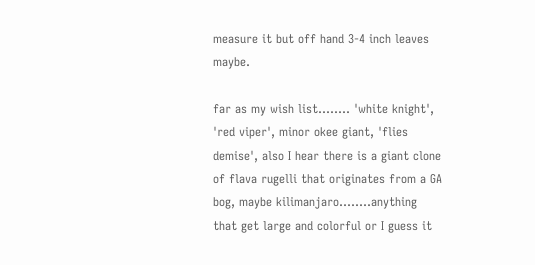measure it but off hand 3-4 inch leaves maybe.

far as my wish list........ 'white knight', 'red viper', minor okee giant, 'flies demise', also I hear there is a giant clone of flava rugelli that originates from a GA bog, maybe kilimanjaro........anything that get large and colorful or I guess it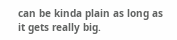can be kinda plain as long as it gets really big.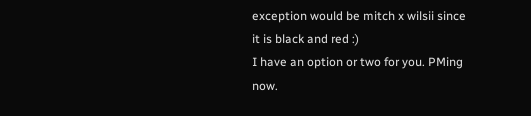exception would be mitch x wilsii since it is black and red :)
I have an option or two for you. PMing now.